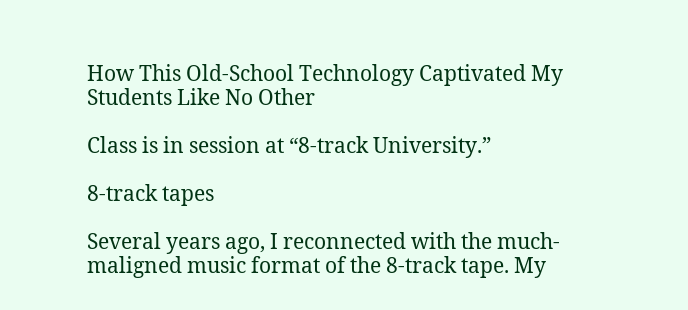How This Old-School Technology Captivated My Students Like No Other

Class is in session at “8-track University.”

8-track tapes

Several years ago, I reconnected with the much-maligned music format of the 8-track tape. My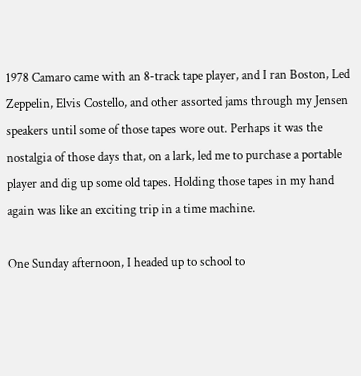1978 Camaro came with an 8-track tape player, and I ran Boston, Led Zeppelin, Elvis Costello, and other assorted jams through my Jensen speakers until some of those tapes wore out. Perhaps it was the nostalgia of those days that, on a lark, led me to purchase a portable player and dig up some old tapes. Holding those tapes in my hand again was like an exciting trip in a time machine.

One Sunday afternoon, I headed up to school to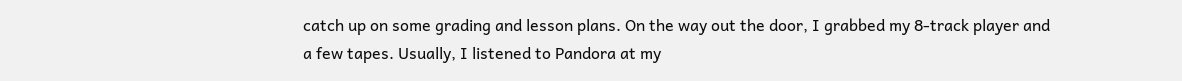catch up on some grading and lesson plans. On the way out the door, I grabbed my 8-track player and a few tapes. Usually, I listened to Pandora at my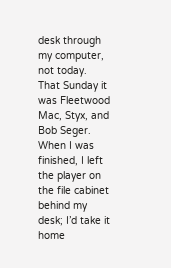desk through my computer, not today. That Sunday it was Fleetwood Mac, Styx, and Bob Seger. When I was finished, I left the player on the file cabinet behind my desk; I’d take it home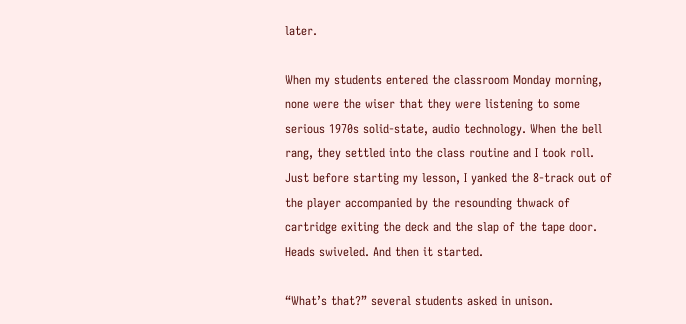later.

When my students entered the classroom Monday morning, none were the wiser that they were listening to some serious 1970s solid-state, audio technology. When the bell rang, they settled into the class routine and I took roll. Just before starting my lesson, I yanked the 8-track out of the player accompanied by the resounding thwack of cartridge exiting the deck and the slap of the tape door. Heads swiveled. And then it started.

“What’s that?” several students asked in unison.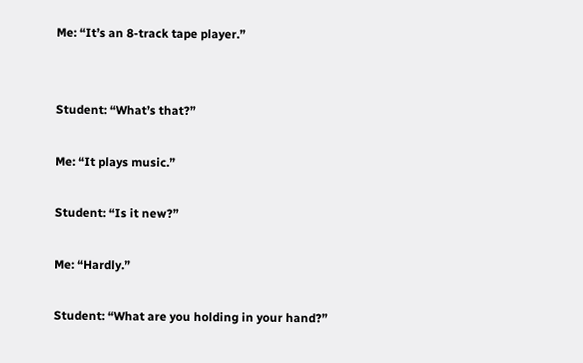Me: “It’s an 8-track tape player.”


Student: “What’s that?”

Me: “It plays music.”

Student: “Is it new?”

Me: “Hardly.”

Student: “What are you holding in your hand?”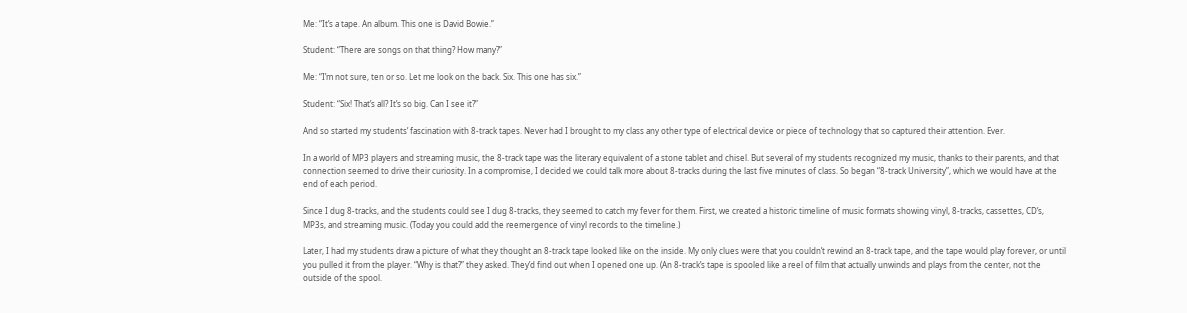Me: “It’s a tape. An album. This one is David Bowie.”

Student: “There are songs on that thing? How many?”

Me: “I’m not sure, ten or so. Let me look on the back. Six. This one has six.”

Student: “Six! That’s all? It’s so big. Can I see it?”

And so started my students’ fascination with 8-track tapes. Never had I brought to my class any other type of electrical device or piece of technology that so captured their attention. Ever.

In a world of MP3 players and streaming music, the 8-track tape was the literary equivalent of a stone tablet and chisel. But several of my students recognized my music, thanks to their parents, and that connection seemed to drive their curiosity. In a compromise, I decided we could talk more about 8-tracks during the last five minutes of class. So began “8-track University”, which we would have at the end of each period.

Since I dug 8-tracks, and the students could see I dug 8-tracks, they seemed to catch my fever for them. First, we created a historic timeline of music formats showing vinyl, 8-tracks, cassettes, CD’s, MP3s, and streaming music. (Today you could add the reemergence of vinyl records to the timeline.)

Later, I had my students draw a picture of what they thought an 8-track tape looked like on the inside. My only clues were that you couldn’t rewind an 8-track tape, and the tape would play forever, or until you pulled it from the player. “Why is that?” they asked. They’d find out when I opened one up. (An 8-track’s tape is spooled like a reel of film that actually unwinds and plays from the center, not the outside of the spool.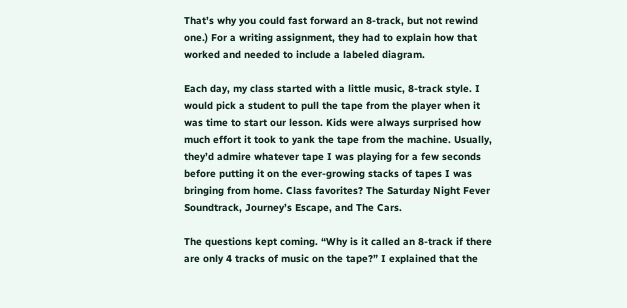That’s why you could fast forward an 8-track, but not rewind one.) For a writing assignment, they had to explain how that worked and needed to include a labeled diagram.

Each day, my class started with a little music, 8-track style. I would pick a student to pull the tape from the player when it was time to start our lesson. Kids were always surprised how much effort it took to yank the tape from the machine. Usually, they’d admire whatever tape I was playing for a few seconds before putting it on the ever-growing stacks of tapes I was bringing from home. Class favorites? The Saturday Night Fever Soundtrack, Journey’s Escape, and The Cars.

The questions kept coming. “Why is it called an 8-track if there are only 4 tracks of music on the tape?” I explained that the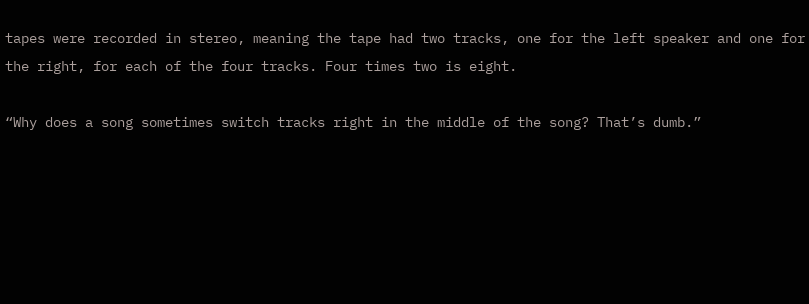tapes were recorded in stereo, meaning the tape had two tracks, one for the left speaker and one for the right, for each of the four tracks. Four times two is eight.

“Why does a song sometimes switch tracks right in the middle of the song? That’s dumb.”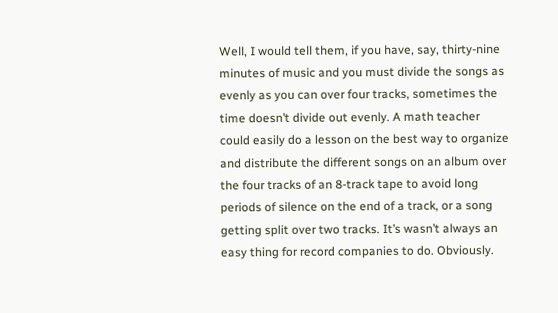Well, I would tell them, if you have, say, thirty-nine minutes of music and you must divide the songs as evenly as you can over four tracks, sometimes the time doesn’t divide out evenly. A math teacher could easily do a lesson on the best way to organize and distribute the different songs on an album over the four tracks of an 8-track tape to avoid long periods of silence on the end of a track, or a song getting split over two tracks. It’s wasn’t always an easy thing for record companies to do. Obviously.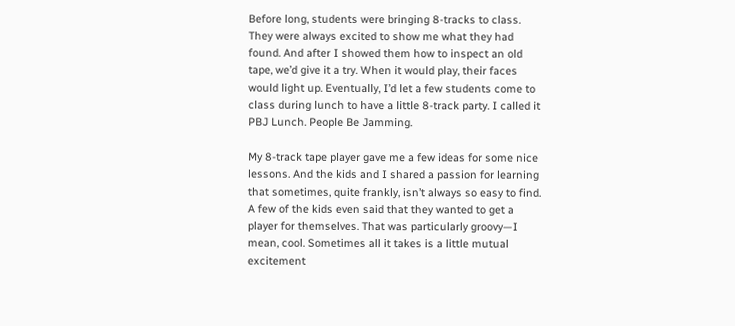Before long, students were bringing 8-tracks to class. They were always excited to show me what they had found. And after I showed them how to inspect an old tape, we’d give it a try. When it would play, their faces would light up. Eventually, I’d let a few students come to class during lunch to have a little 8-track party. I called it PBJ Lunch. People Be Jamming.

My 8-track tape player gave me a few ideas for some nice lessons. And the kids and I shared a passion for learning that sometimes, quite frankly, isn’t always so easy to find. A few of the kids even said that they wanted to get a player for themselves. That was particularly groovy—I mean, cool. Sometimes all it takes is a little mutual excitement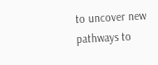to uncover new pathways to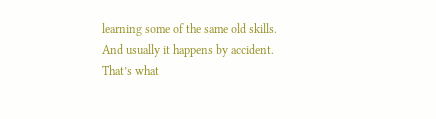learning some of the same old skills. And usually it happens by accident. That’s what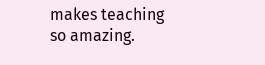makes teaching so amazing.